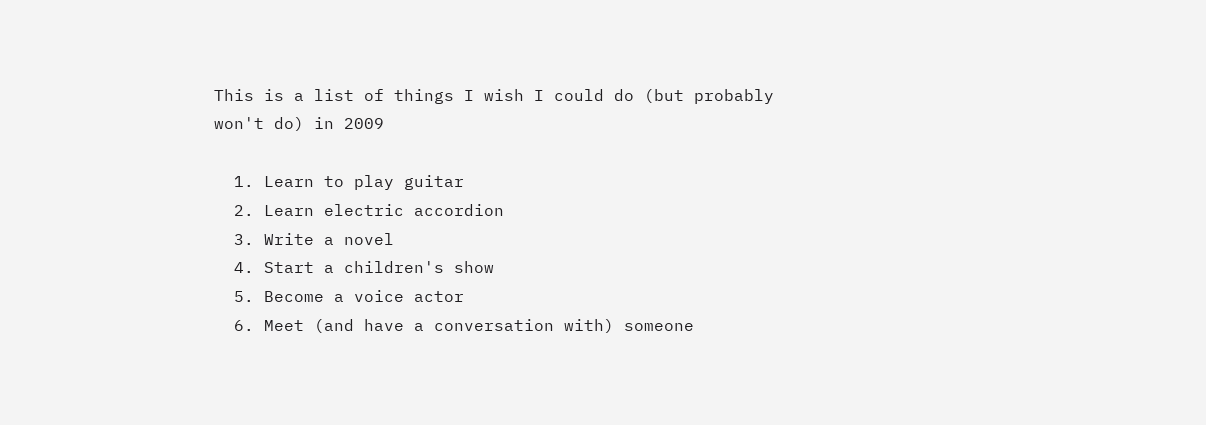This is a list of things I wish I could do (but probably won't do) in 2009

  1. Learn to play guitar
  2. Learn electric accordion
  3. Write a novel
  4. Start a children's show
  5. Become a voice actor
  6. Meet (and have a conversation with) someone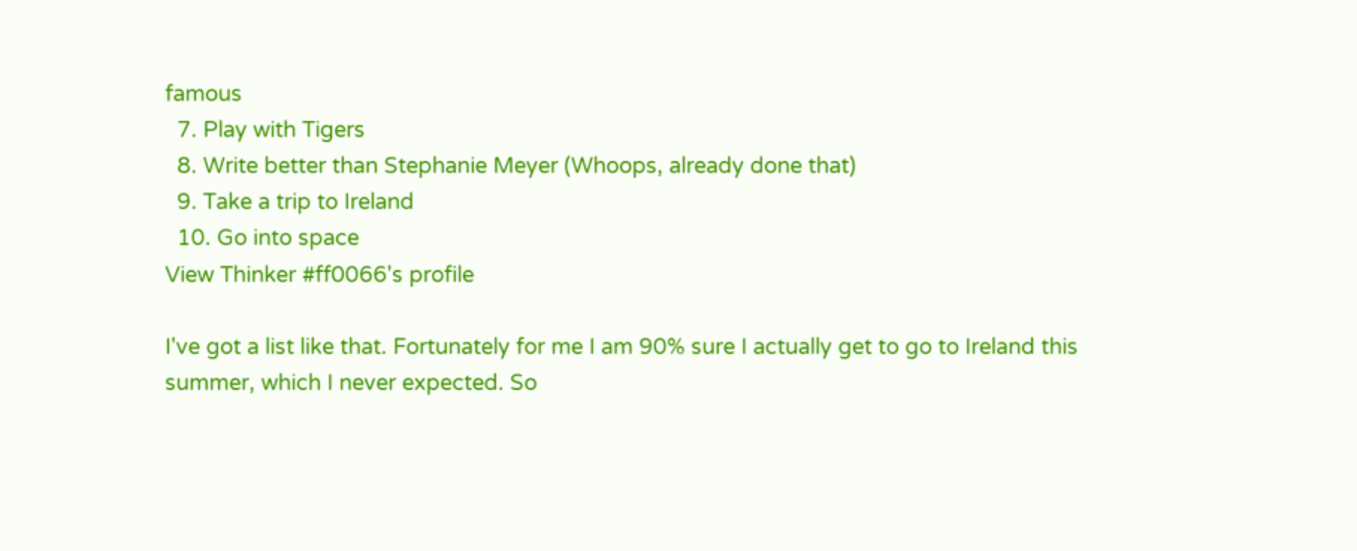famous
  7. Play with Tigers
  8. Write better than Stephanie Meyer (Whoops, already done that)
  9. Take a trip to Ireland
  10. Go into space
View Thinker #ff0066's profile

I've got a list like that. Fortunately for me I am 90% sure I actually get to go to Ireland this summer, which I never expected. So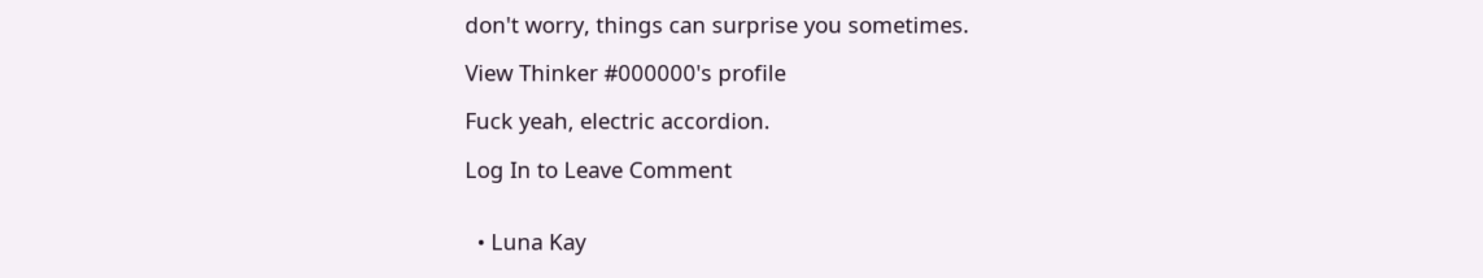don't worry, things can surprise you sometimes.

View Thinker #000000's profile

Fuck yeah, electric accordion.

Log In to Leave Comment


  • Luna Kay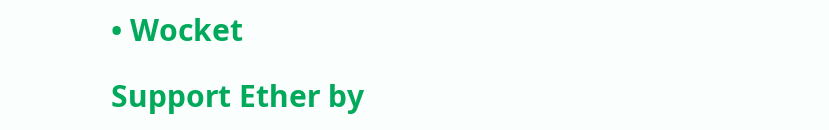• Wocket

Support Ether by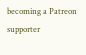becoming a Patreon supporter